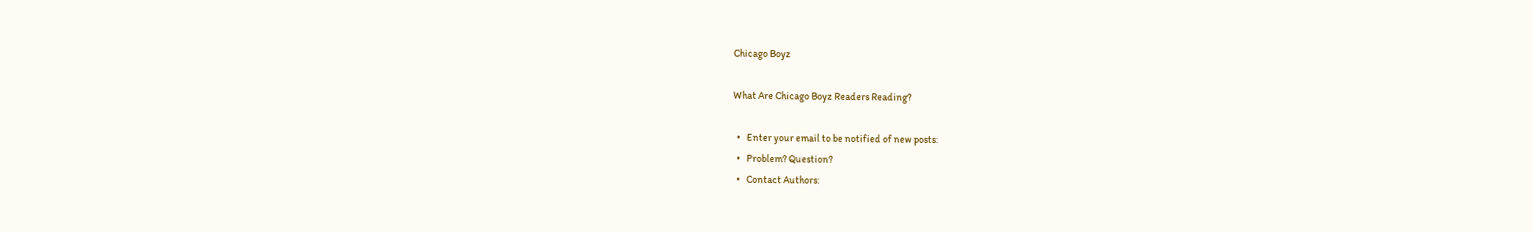Chicago Boyz

What Are Chicago Boyz Readers Reading?

  •   Enter your email to be notified of new posts:
  •   Problem? Question?
  •   Contact Authors: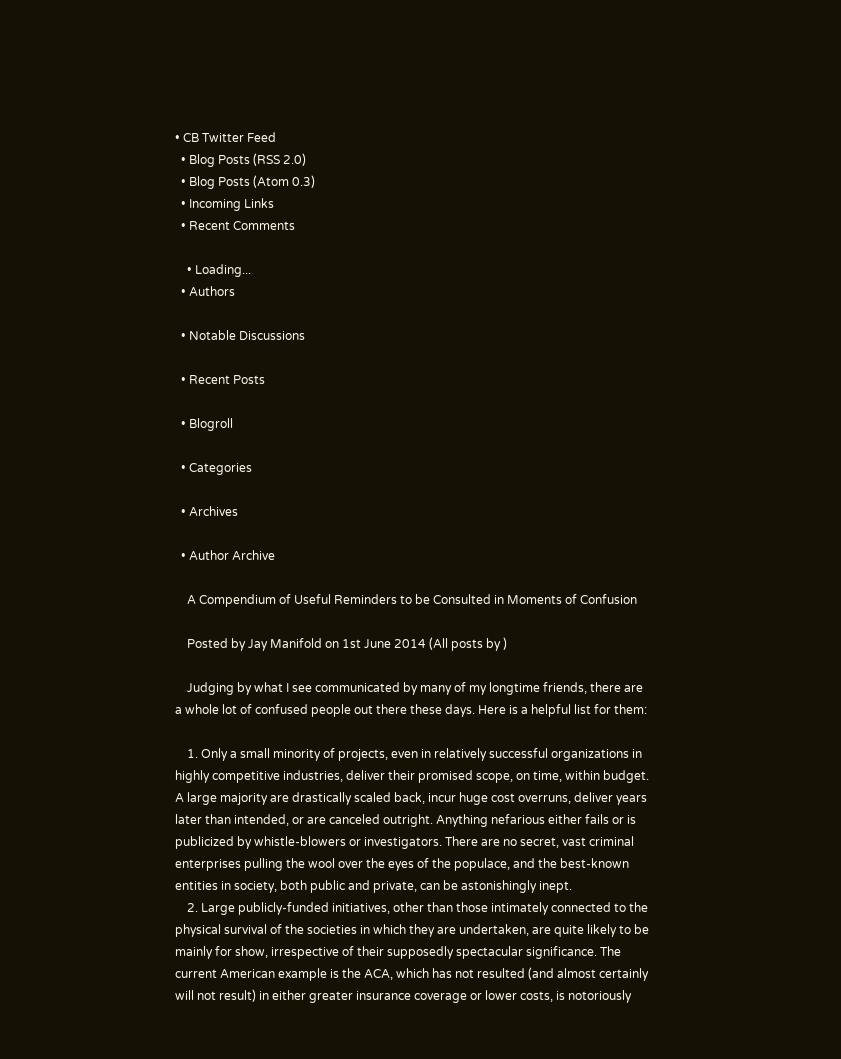• CB Twitter Feed
  • Blog Posts (RSS 2.0)
  • Blog Posts (Atom 0.3)
  • Incoming Links
  • Recent Comments

    • Loading...
  • Authors

  • Notable Discussions

  • Recent Posts

  • Blogroll

  • Categories

  • Archives

  • Author Archive

    A Compendium of Useful Reminders to be Consulted in Moments of Confusion

    Posted by Jay Manifold on 1st June 2014 (All posts by )

    Judging by what I see communicated by many of my longtime friends, there are a whole lot of confused people out there these days. Here is a helpful list for them:

    1. Only a small minority of projects, even in relatively successful organizations in highly competitive industries, deliver their promised scope, on time, within budget. A large majority are drastically scaled back, incur huge cost overruns, deliver years later than intended, or are canceled outright. Anything nefarious either fails or is publicized by whistle-blowers or investigators. There are no secret, vast criminal enterprises pulling the wool over the eyes of the populace, and the best-known entities in society, both public and private, can be astonishingly inept.
    2. Large publicly-funded initiatives, other than those intimately connected to the physical survival of the societies in which they are undertaken, are quite likely to be mainly for show, irrespective of their supposedly spectacular significance. The current American example is the ACA, which has not resulted (and almost certainly will not result) in either greater insurance coverage or lower costs, is notoriously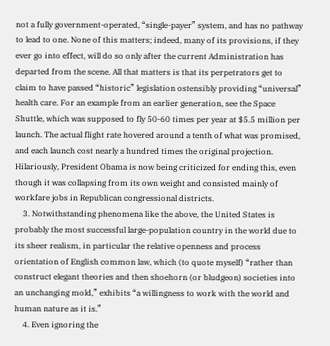not a fully government-operated, “single-payer” system, and has no pathway to lead to one. None of this matters; indeed, many of its provisions, if they ever go into effect, will do so only after the current Administration has departed from the scene. All that matters is that its perpetrators get to claim to have passed “historic” legislation ostensibly providing “universal” health care. For an example from an earlier generation, see the Space Shuttle, which was supposed to fly 50-60 times per year at $5.5 million per launch. The actual flight rate hovered around a tenth of what was promised, and each launch cost nearly a hundred times the original projection. Hilariously, President Obama is now being criticized for ending this, even though it was collapsing from its own weight and consisted mainly of workfare jobs in Republican congressional districts.
    3. Notwithstanding phenomena like the above, the United States is probably the most successful large-population country in the world due to its sheer realism, in particular the relative openness and process orientation of English common law, which (to quote myself) “rather than construct elegant theories and then shoehorn (or bludgeon) societies into an unchanging mold,” exhibits “a willingness to work with the world and human nature as it is.”
    4. Even ignoring the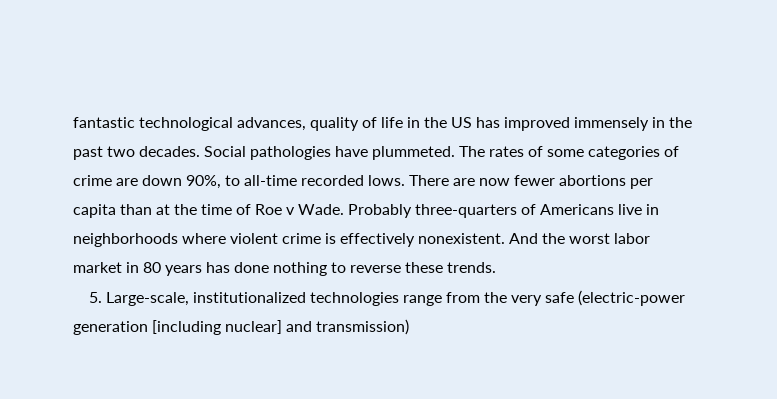fantastic technological advances, quality of life in the US has improved immensely in the past two decades. Social pathologies have plummeted. The rates of some categories of crime are down 90%, to all-time recorded lows. There are now fewer abortions per capita than at the time of Roe v Wade. Probably three-quarters of Americans live in neighborhoods where violent crime is effectively nonexistent. And the worst labor market in 80 years has done nothing to reverse these trends.
    5. Large-scale, institutionalized technologies range from the very safe (electric-power generation [including nuclear] and transmission)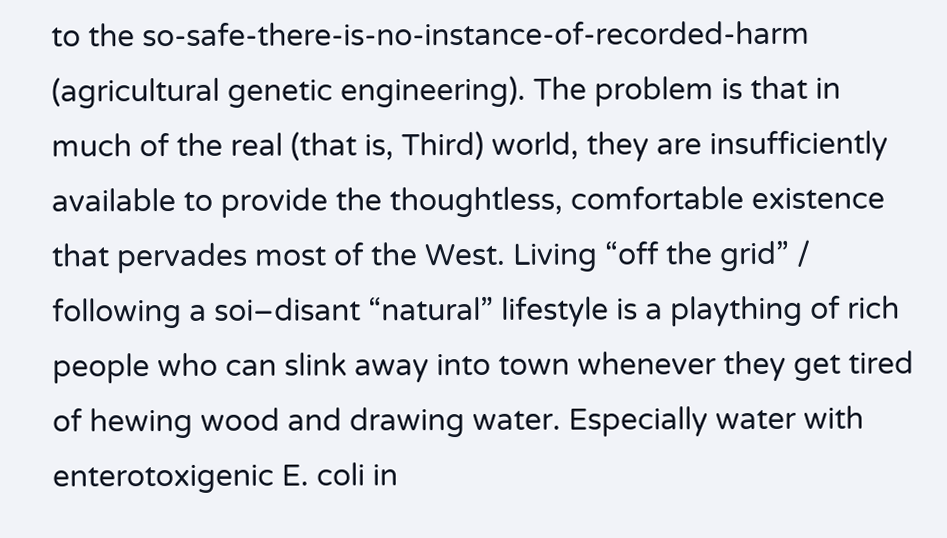to the so-safe-there-is-no-instance-of-recorded-harm (agricultural genetic engineering). The problem is that in much of the real (that is, Third) world, they are insufficiently available to provide the thoughtless, comfortable existence that pervades most of the West. Living “off the grid” / following a soi–disant “natural” lifestyle is a plaything of rich people who can slink away into town whenever they get tired of hewing wood and drawing water. Especially water with enterotoxigenic E. coli in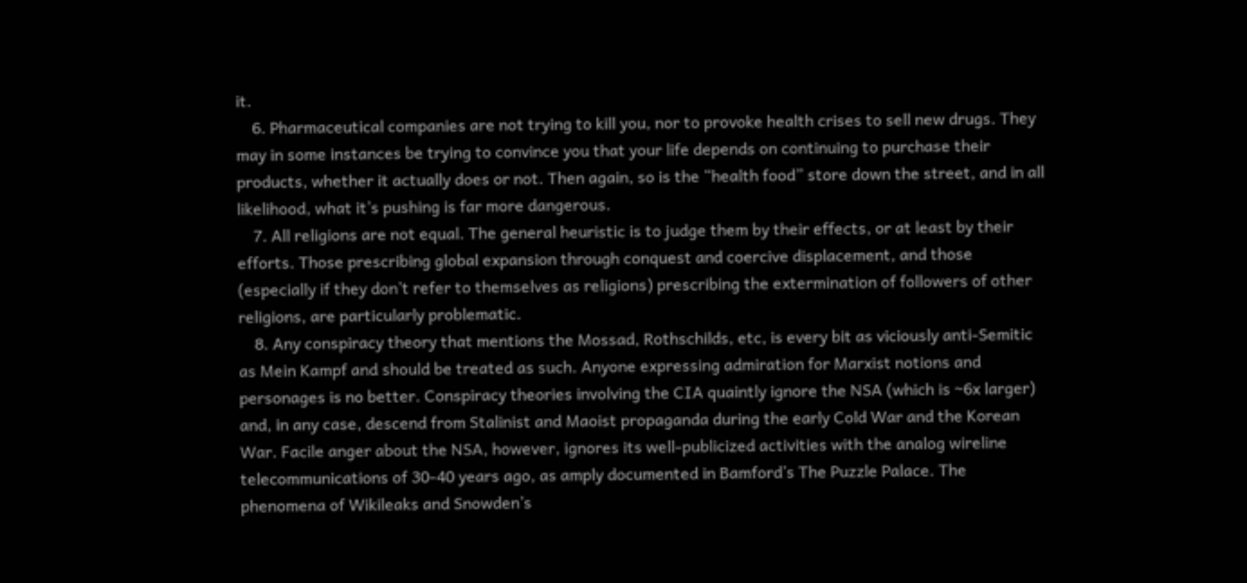it.
    6. Pharmaceutical companies are not trying to kill you, nor to provoke health crises to sell new drugs. They may in some instances be trying to convince you that your life depends on continuing to purchase their products, whether it actually does or not. Then again, so is the “health food” store down the street, and in all likelihood, what it’s pushing is far more dangerous.
    7. All religions are not equal. The general heuristic is to judge them by their effects, or at least by their efforts. Those prescribing global expansion through conquest and coercive displacement, and those (especially if they don’t refer to themselves as religions) prescribing the extermination of followers of other religions, are particularly problematic.
    8. Any conspiracy theory that mentions the Mossad, Rothschilds, etc, is every bit as viciously anti-Semitic as Mein Kampf and should be treated as such. Anyone expressing admiration for Marxist notions and personages is no better. Conspiracy theories involving the CIA quaintly ignore the NSA (which is ~6x larger) and, in any case, descend from Stalinist and Maoist propaganda during the early Cold War and the Korean War. Facile anger about the NSA, however, ignores its well-publicized activities with the analog wireline telecommunications of 30-40 years ago, as amply documented in Bamford’s The Puzzle Palace. The phenomena of Wikileaks and Snowden’s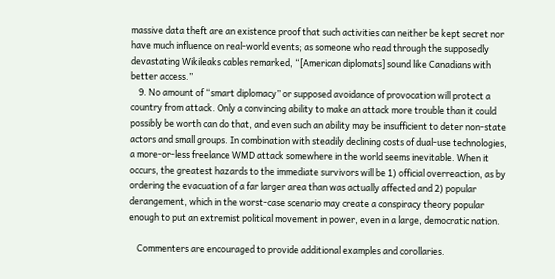massive data theft are an existence proof that such activities can neither be kept secret nor have much influence on real-world events; as someone who read through the supposedly devastating Wikileaks cables remarked, “[American diplomats] sound like Canadians with better access.”
    9. No amount of “smart diplomacy” or supposed avoidance of provocation will protect a country from attack. Only a convincing ability to make an attack more trouble than it could possibly be worth can do that, and even such an ability may be insufficient to deter non-state actors and small groups. In combination with steadily declining costs of dual-use technologies, a more-or-less freelance WMD attack somewhere in the world seems inevitable. When it occurs, the greatest hazards to the immediate survivors will be 1) official overreaction, as by ordering the evacuation of a far larger area than was actually affected and 2) popular derangement, which in the worst-case scenario may create a conspiracy theory popular enough to put an extremist political movement in power, even in a large, democratic nation.

    Commenters are encouraged to provide additional examples and corollaries.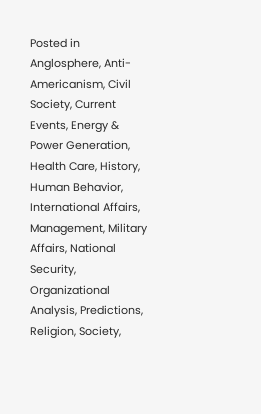Posted in Anglosphere, Anti-Americanism, Civil Society, Current Events, Energy & Power Generation, Health Care, History, Human Behavior, International Affairs, Management, Military Affairs, National Security, Organizational Analysis, Predictions, Religion, Society,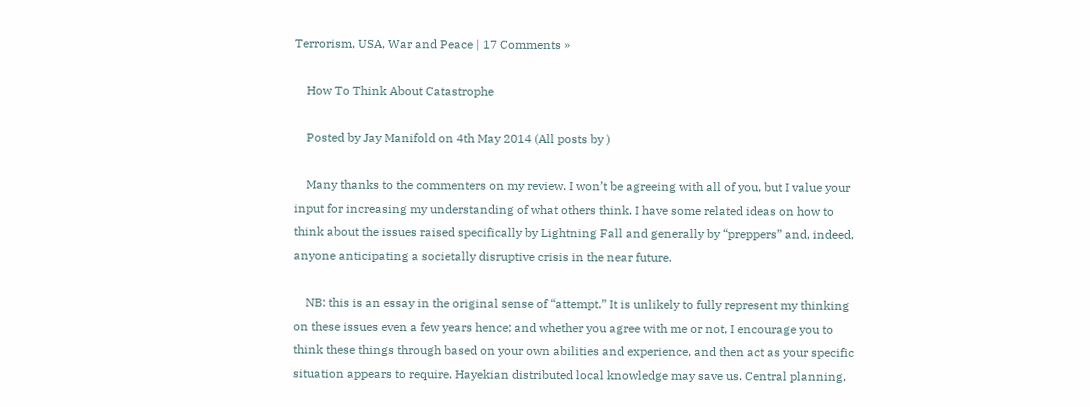Terrorism, USA, War and Peace | 17 Comments »

    How To Think About Catastrophe

    Posted by Jay Manifold on 4th May 2014 (All posts by )

    Many thanks to the commenters on my review. I won’t be agreeing with all of you, but I value your input for increasing my understanding of what others think. I have some related ideas on how to think about the issues raised specifically by Lightning Fall and generally by “preppers” and, indeed, anyone anticipating a societally disruptive crisis in the near future.

    NB: this is an essay in the original sense of “attempt.” It is unlikely to fully represent my thinking on these issues even a few years hence; and whether you agree with me or not, I encourage you to think these things through based on your own abilities and experience, and then act as your specific situation appears to require. Hayekian distributed local knowledge may save us. Central planning,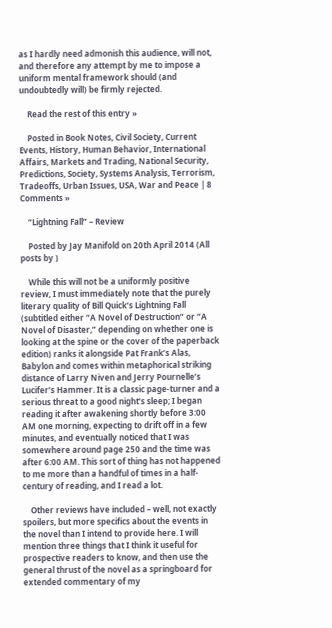as I hardly need admonish this audience, will not, and therefore any attempt by me to impose a uniform mental framework should (and undoubtedly will) be firmly rejected.

    Read the rest of this entry »

    Posted in Book Notes, Civil Society, Current Events, History, Human Behavior, International Affairs, Markets and Trading, National Security, Predictions, Society, Systems Analysis, Terrorism, Tradeoffs, Urban Issues, USA, War and Peace | 8 Comments »

    “Lightning Fall” – Review

    Posted by Jay Manifold on 20th April 2014 (All posts by )

    While this will not be a uniformly positive review, I must immediately note that the purely literary quality of Bill Quick’s Lightning Fall (subtitled either “A Novel of Destruction” or “A Novel of Disaster,” depending on whether one is looking at the spine or the cover of the paperback edition) ranks it alongside Pat Frank’s Alas, Babylon and comes within metaphorical striking distance of Larry Niven and Jerry Pournelle’s Lucifer’s Hammer. It is a classic page-turner and a serious threat to a good night’s sleep; I began reading it after awakening shortly before 3:00 AM one morning, expecting to drift off in a few minutes, and eventually noticed that I was somewhere around page 250 and the time was after 6:00 AM. This sort of thing has not happened to me more than a handful of times in a half-century of reading, and I read a lot.

    Other reviews have included – well, not exactly spoilers, but more specifics about the events in the novel than I intend to provide here. I will mention three things that I think it useful for prospective readers to know, and then use the general thrust of the novel as a springboard for extended commentary of my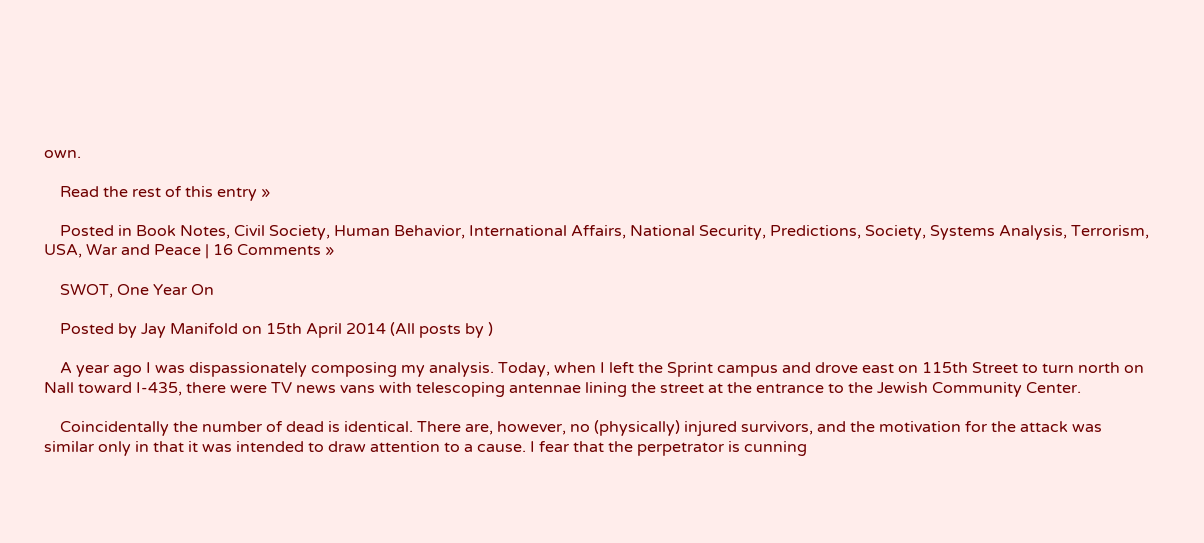own.

    Read the rest of this entry »

    Posted in Book Notes, Civil Society, Human Behavior, International Affairs, National Security, Predictions, Society, Systems Analysis, Terrorism, USA, War and Peace | 16 Comments »

    SWOT, One Year On

    Posted by Jay Manifold on 15th April 2014 (All posts by )

    A year ago I was dispassionately composing my analysis. Today, when I left the Sprint campus and drove east on 115th Street to turn north on Nall toward I-435, there were TV news vans with telescoping antennae lining the street at the entrance to the Jewish Community Center.

    Coincidentally the number of dead is identical. There are, however, no (physically) injured survivors, and the motivation for the attack was similar only in that it was intended to draw attention to a cause. I fear that the perpetrator is cunning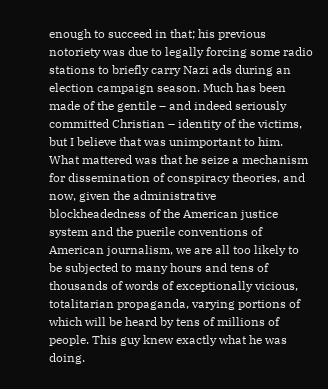enough to succeed in that; his previous notoriety was due to legally forcing some radio stations to briefly carry Nazi ads during an election campaign season. Much has been made of the gentile – and indeed seriously committed Christian – identity of the victims, but I believe that was unimportant to him. What mattered was that he seize a mechanism for dissemination of conspiracy theories, and now, given the administrative blockheadedness of the American justice system and the puerile conventions of American journalism, we are all too likely to be subjected to many hours and tens of thousands of words of exceptionally vicious, totalitarian propaganda, varying portions of which will be heard by tens of millions of people. This guy knew exactly what he was doing.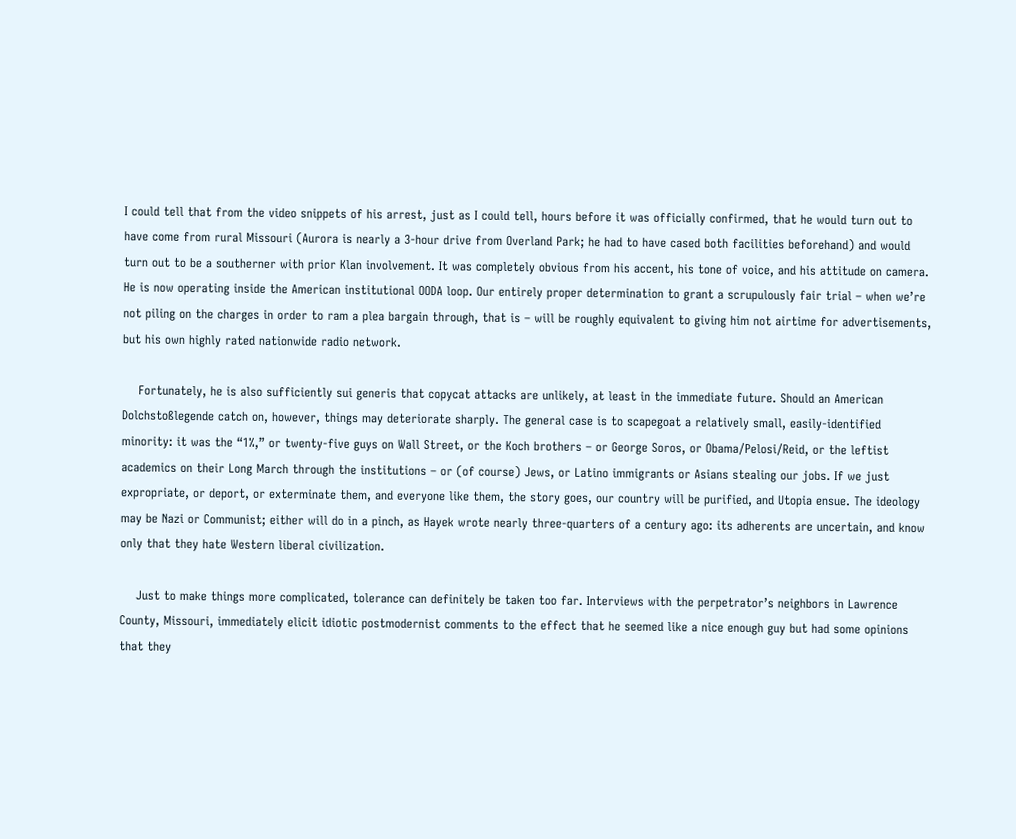I could tell that from the video snippets of his arrest, just as I could tell, hours before it was officially confirmed, that he would turn out to have come from rural Missouri (Aurora is nearly a 3-hour drive from Overland Park; he had to have cased both facilities beforehand) and would turn out to be a southerner with prior Klan involvement. It was completely obvious from his accent, his tone of voice, and his attitude on camera. He is now operating inside the American institutional OODA loop. Our entirely proper determination to grant a scrupulously fair trial – when we’re not piling on the charges in order to ram a plea bargain through, that is – will be roughly equivalent to giving him not airtime for advertisements, but his own highly rated nationwide radio network.

    Fortunately, he is also sufficiently sui generis that copycat attacks are unlikely, at least in the immediate future. Should an American Dolchstoßlegende catch on, however, things may deteriorate sharply. The general case is to scapegoat a relatively small, easily-identified minority: it was the “1%,” or twenty-five guys on Wall Street, or the Koch brothers – or George Soros, or Obama/Pelosi/Reid, or the leftist academics on their Long March through the institutions – or (of course) Jews, or Latino immigrants or Asians stealing our jobs. If we just expropriate, or deport, or exterminate them, and everyone like them, the story goes, our country will be purified, and Utopia ensue. The ideology may be Nazi or Communist; either will do in a pinch, as Hayek wrote nearly three-quarters of a century ago: its adherents are uncertain, and know only that they hate Western liberal civilization.

    Just to make things more complicated, tolerance can definitely be taken too far. Interviews with the perpetrator’s neighbors in Lawrence County, Missouri, immediately elicit idiotic postmodernist comments to the effect that he seemed like a nice enough guy but had some opinions that they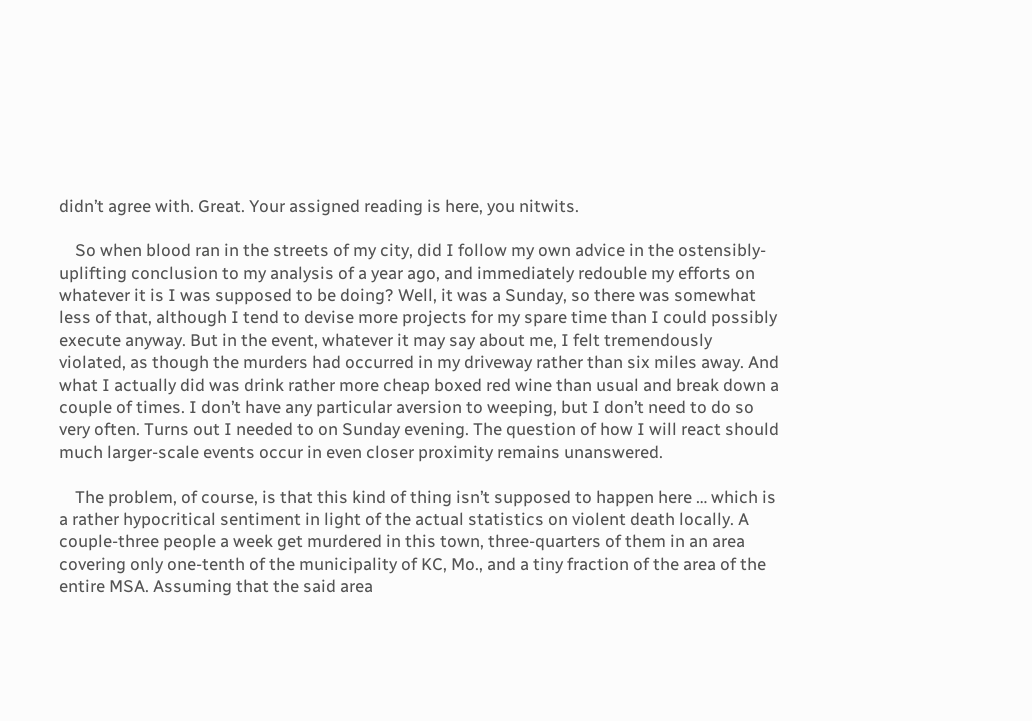didn’t agree with. Great. Your assigned reading is here, you nitwits.

    So when blood ran in the streets of my city, did I follow my own advice in the ostensibly-uplifting conclusion to my analysis of a year ago, and immediately redouble my efforts on whatever it is I was supposed to be doing? Well, it was a Sunday, so there was somewhat less of that, although I tend to devise more projects for my spare time than I could possibly execute anyway. But in the event, whatever it may say about me, I felt tremendously violated, as though the murders had occurred in my driveway rather than six miles away. And what I actually did was drink rather more cheap boxed red wine than usual and break down a couple of times. I don’t have any particular aversion to weeping, but I don’t need to do so very often. Turns out I needed to on Sunday evening. The question of how I will react should much larger-scale events occur in even closer proximity remains unanswered.

    The problem, of course, is that this kind of thing isn’t supposed to happen here … which is a rather hypocritical sentiment in light of the actual statistics on violent death locally. A couple-three people a week get murdered in this town, three-quarters of them in an area covering only one-tenth of the municipality of KC, Mo., and a tiny fraction of the area of the entire MSA. Assuming that the said area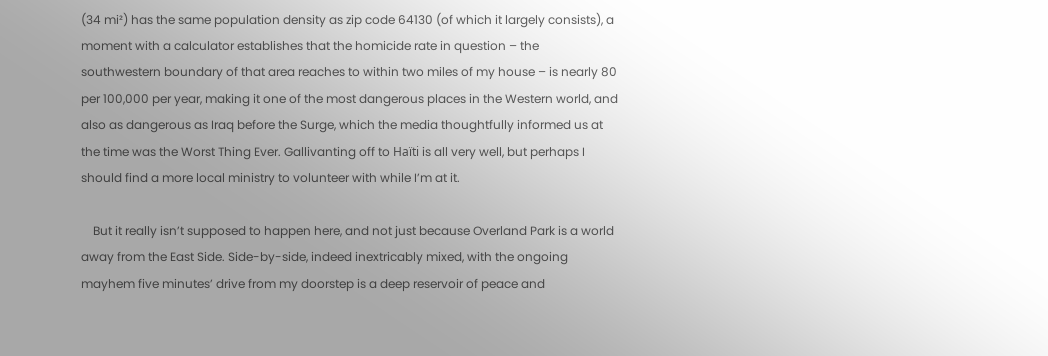(34 mi²) has the same population density as zip code 64130 (of which it largely consists), a moment with a calculator establishes that the homicide rate in question – the southwestern boundary of that area reaches to within two miles of my house – is nearly 80 per 100,000 per year, making it one of the most dangerous places in the Western world, and also as dangerous as Iraq before the Surge, which the media thoughtfully informed us at the time was the Worst Thing Ever. Gallivanting off to Haïti is all very well, but perhaps I should find a more local ministry to volunteer with while I’m at it.

    But it really isn’t supposed to happen here, and not just because Overland Park is a world away from the East Side. Side-by-side, indeed inextricably mixed, with the ongoing mayhem five minutes’ drive from my doorstep is a deep reservoir of peace and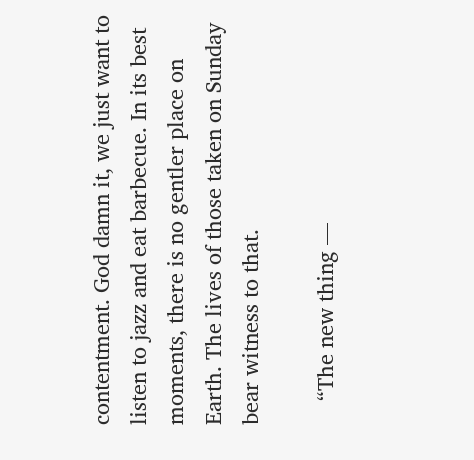contentment. God damn it, we just want to listen to jazz and eat barbecue. In its best moments, there is no gentler place on Earth. The lives of those taken on Sunday bear witness to that.

    “The new thing —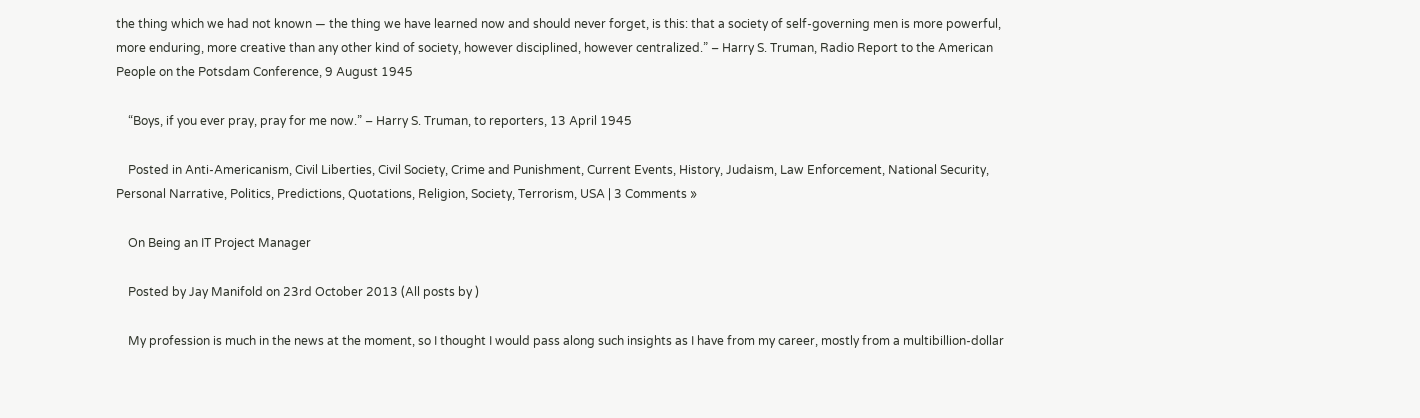the thing which we had not known — the thing we have learned now and should never forget, is this: that a society of self-governing men is more powerful, more enduring, more creative than any other kind of society, however disciplined, however centralized.” – Harry S. Truman, Radio Report to the American People on the Potsdam Conference, 9 August 1945

    “Boys, if you ever pray, pray for me now.” – Harry S. Truman, to reporters, 13 April 1945

    Posted in Anti-Americanism, Civil Liberties, Civil Society, Crime and Punishment, Current Events, History, Judaism, Law Enforcement, National Security, Personal Narrative, Politics, Predictions, Quotations, Religion, Society, Terrorism, USA | 3 Comments »

    On Being an IT Project Manager

    Posted by Jay Manifold on 23rd October 2013 (All posts by )

    My profession is much in the news at the moment, so I thought I would pass along such insights as I have from my career, mostly from a multibillion-dollar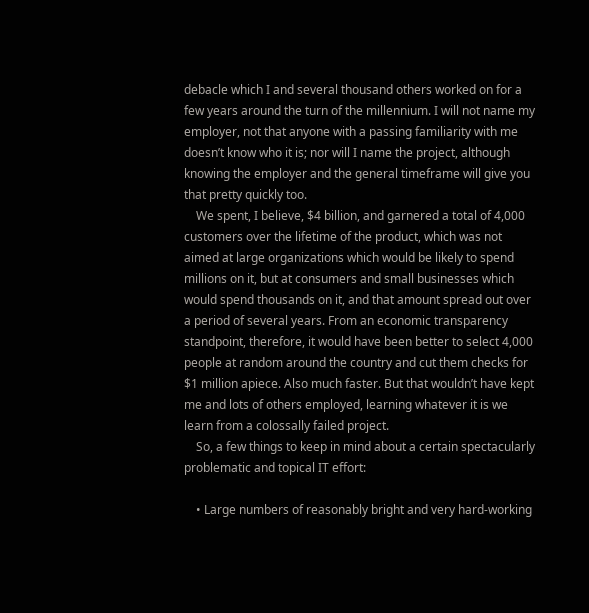debacle which I and several thousand others worked on for a few years around the turn of the millennium. I will not name my employer, not that anyone with a passing familiarity with me doesn’t know who it is; nor will I name the project, although knowing the employer and the general timeframe will give you that pretty quickly too.
    We spent, I believe, $4 billion, and garnered a total of 4,000 customers over the lifetime of the product, which was not aimed at large organizations which would be likely to spend millions on it, but at consumers and small businesses which would spend thousands on it, and that amount spread out over a period of several years. From an economic transparency standpoint, therefore, it would have been better to select 4,000 people at random around the country and cut them checks for $1 million apiece. Also much faster. But that wouldn’t have kept me and lots of others employed, learning whatever it is we learn from a colossally failed project.
    So, a few things to keep in mind about a certain spectacularly problematic and topical IT effort:

    • Large numbers of reasonably bright and very hard-working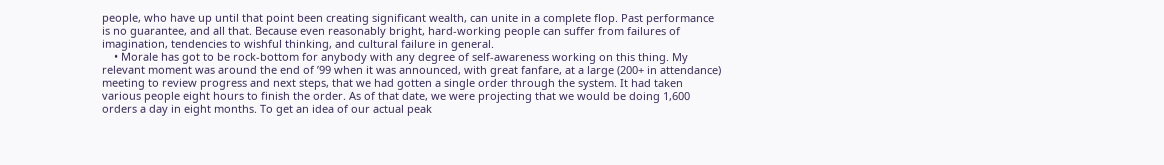people, who have up until that point been creating significant wealth, can unite in a complete flop. Past performance is no guarantee, and all that. Because even reasonably bright, hard-working people can suffer from failures of imagination, tendencies to wishful thinking, and cultural failure in general.
    • Morale has got to be rock-bottom for anybody with any degree of self-awareness working on this thing. My relevant moment was around the end of ’99 when it was announced, with great fanfare, at a large (200+ in attendance) meeting to review progress and next steps, that we had gotten a single order through the system. It had taken various people eight hours to finish the order. As of that date, we were projecting that we would be doing 1,600 orders a day in eight months. To get an idea of our actual peak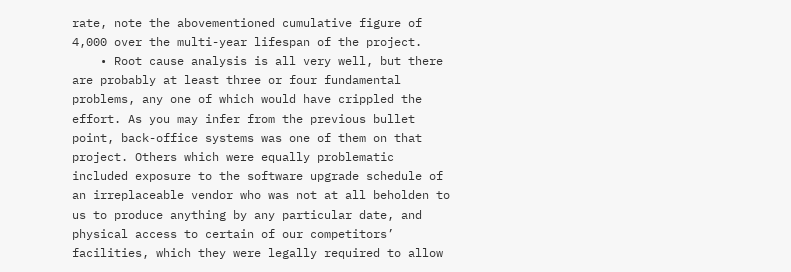rate, note the abovementioned cumulative figure of 4,000 over the multi-year lifespan of the project.
    • Root cause analysis is all very well, but there are probably at least three or four fundamental problems, any one of which would have crippled the effort. As you may infer from the previous bullet point, back-office systems was one of them on that project. Others which were equally problematic included exposure to the software upgrade schedule of an irreplaceable vendor who was not at all beholden to us to produce anything by any particular date, and physical access to certain of our competitors’ facilities, which they were legally required to allow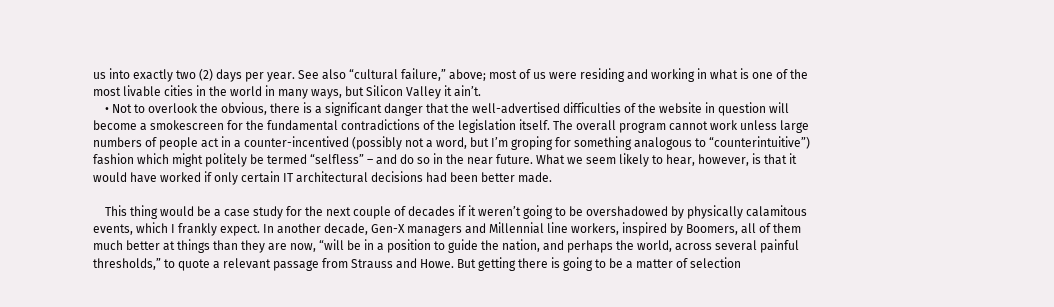us into exactly two (2) days per year. See also “cultural failure,” above; most of us were residing and working in what is one of the most livable cities in the world in many ways, but Silicon Valley it ain’t.
    • Not to overlook the obvious, there is a significant danger that the well-advertised difficulties of the website in question will become a smokescreen for the fundamental contradictions of the legislation itself. The overall program cannot work unless large numbers of people act in a counter-incentived (possibly not a word, but I’m groping for something analogous to “counterintuitive”) fashion which might politely be termed “selfless” – and do so in the near future. What we seem likely to hear, however, is that it would have worked if only certain IT architectural decisions had been better made.

    This thing would be a case study for the next couple of decades if it weren’t going to be overshadowed by physically calamitous events, which I frankly expect. In another decade, Gen-X managers and Millennial line workers, inspired by Boomers, all of them much better at things than they are now, “will be in a position to guide the nation, and perhaps the world, across several painful thresholds,” to quote a relevant passage from Strauss and Howe. But getting there is going to be a matter of selection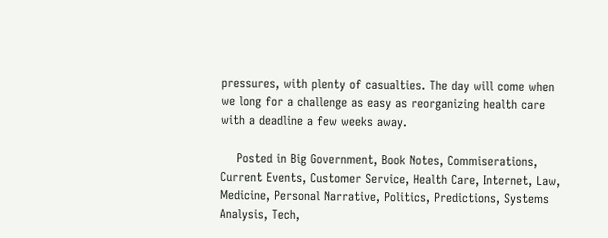pressures, with plenty of casualties. The day will come when we long for a challenge as easy as reorganizing health care with a deadline a few weeks away.

    Posted in Big Government, Book Notes, Commiserations, Current Events, Customer Service, Health Care, Internet, Law, Medicine, Personal Narrative, Politics, Predictions, Systems Analysis, Tech,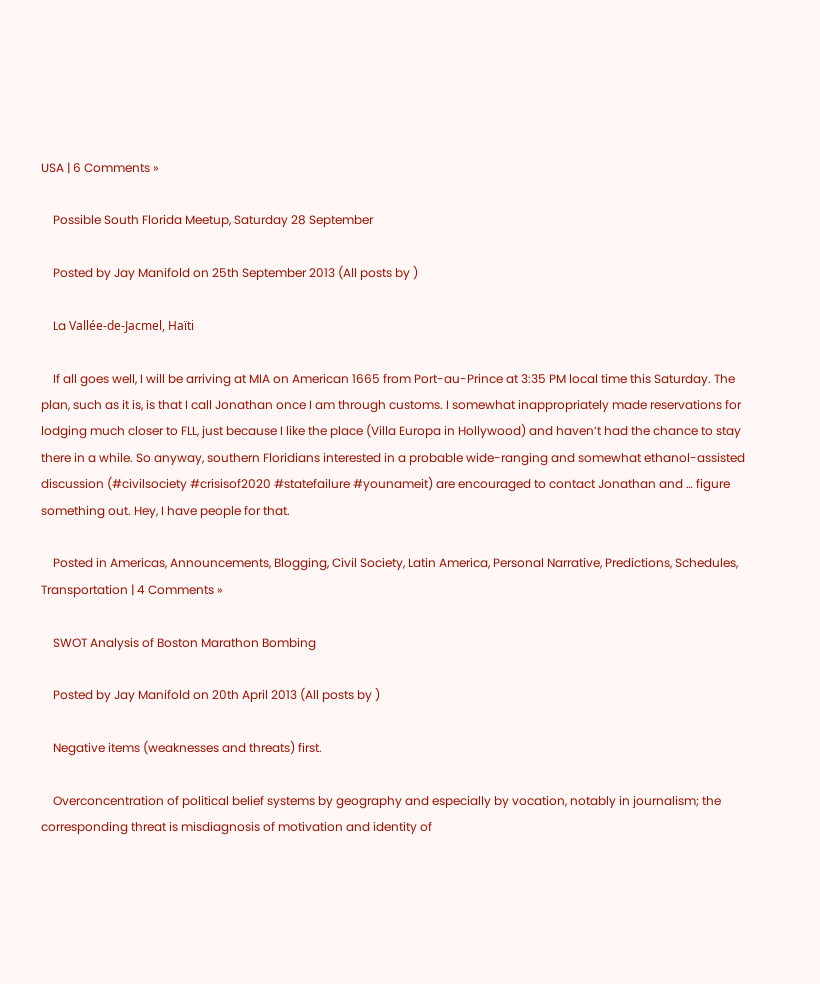USA | 6 Comments »

    Possible South Florida Meetup, Saturday 28 September

    Posted by Jay Manifold on 25th September 2013 (All posts by )

    La Vallée-de-Jacmel, Haïti

    If all goes well, I will be arriving at MIA on American 1665 from Port-au-Prince at 3:35 PM local time this Saturday. The plan, such as it is, is that I call Jonathan once I am through customs. I somewhat inappropriately made reservations for lodging much closer to FLL, just because I like the place (Villa Europa in Hollywood) and haven’t had the chance to stay there in a while. So anyway, southern Floridians interested in a probable wide-ranging and somewhat ethanol-assisted discussion (#civilsociety #crisisof2020 #statefailure #younameit) are encouraged to contact Jonathan and … figure something out. Hey, I have people for that.

    Posted in Americas, Announcements, Blogging, Civil Society, Latin America, Personal Narrative, Predictions, Schedules, Transportation | 4 Comments »

    SWOT Analysis of Boston Marathon Bombing

    Posted by Jay Manifold on 20th April 2013 (All posts by )

    Negative items (weaknesses and threats) first.

    Overconcentration of political belief systems by geography and especially by vocation, notably in journalism; the corresponding threat is misdiagnosis of motivation and identity of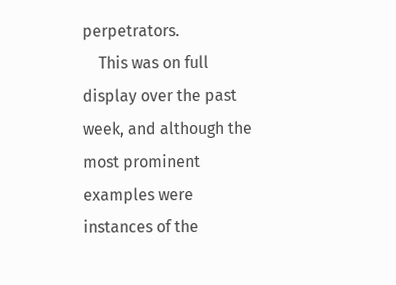perpetrators.
    This was on full display over the past week, and although the most prominent examples were instances of the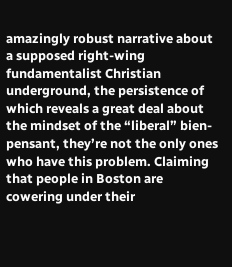amazingly robust narrative about a supposed right-wing fundamentalist Christian underground, the persistence of which reveals a great deal about the mindset of the “liberal” bien-pensant, they’re not the only ones who have this problem. Claiming that people in Boston are cowering under their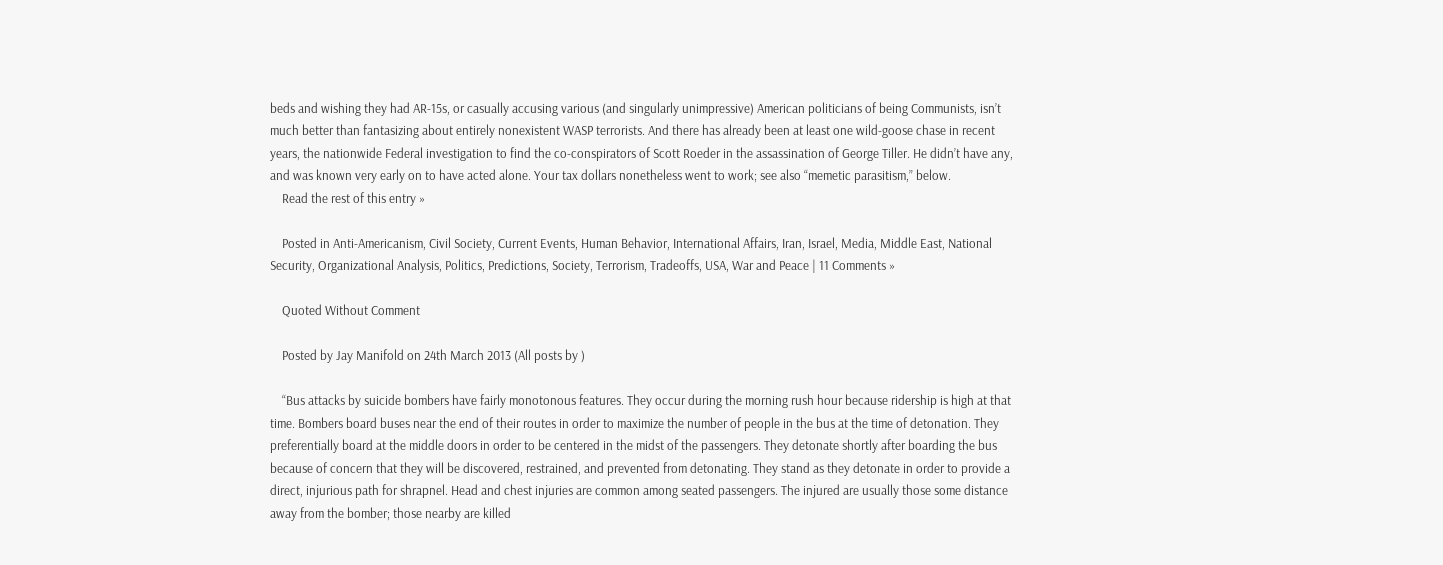beds and wishing they had AR-15s, or casually accusing various (and singularly unimpressive) American politicians of being Communists, isn’t much better than fantasizing about entirely nonexistent WASP terrorists. And there has already been at least one wild-goose chase in recent years, the nationwide Federal investigation to find the co-conspirators of Scott Roeder in the assassination of George Tiller. He didn’t have any, and was known very early on to have acted alone. Your tax dollars nonetheless went to work; see also “memetic parasitism,” below.
    Read the rest of this entry »

    Posted in Anti-Americanism, Civil Society, Current Events, Human Behavior, International Affairs, Iran, Israel, Media, Middle East, National Security, Organizational Analysis, Politics, Predictions, Society, Terrorism, Tradeoffs, USA, War and Peace | 11 Comments »

    Quoted Without Comment

    Posted by Jay Manifold on 24th March 2013 (All posts by )

    “Bus attacks by suicide bombers have fairly monotonous features. They occur during the morning rush hour because ridership is high at that time. Bombers board buses near the end of their routes in order to maximize the number of people in the bus at the time of detonation. They preferentially board at the middle doors in order to be centered in the midst of the passengers. They detonate shortly after boarding the bus because of concern that they will be discovered, restrained, and prevented from detonating. They stand as they detonate in order to provide a direct, injurious path for shrapnel. Head and chest injuries are common among seated passengers. The injured are usually those some distance away from the bomber; those nearby are killed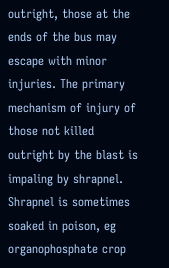outright, those at the ends of the bus may escape with minor injuries. The primary mechanism of injury of those not killed outright by the blast is impaling by shrapnel. Shrapnel is sometimes soaked in poison, eg organophosphate crop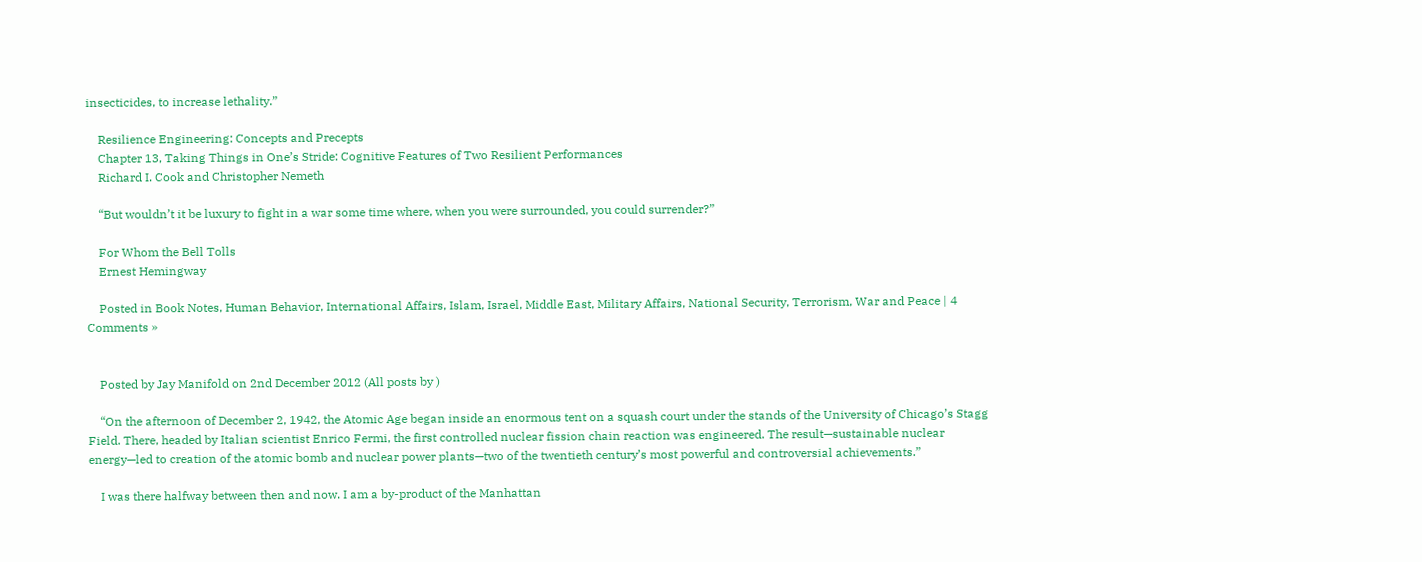insecticides, to increase lethality.”

    Resilience Engineering: Concepts and Precepts
    Chapter 13, Taking Things in One’s Stride: Cognitive Features of Two Resilient Performances
    Richard I. Cook and Christopher Nemeth

    “But wouldn’t it be luxury to fight in a war some time where, when you were surrounded, you could surrender?”

    For Whom the Bell Tolls
    Ernest Hemingway

    Posted in Book Notes, Human Behavior, International Affairs, Islam, Israel, Middle East, Military Affairs, National Security, Terrorism, War and Peace | 4 Comments »


    Posted by Jay Manifold on 2nd December 2012 (All posts by )

    “On the afternoon of December 2, 1942, the Atomic Age began inside an enormous tent on a squash court under the stands of the University of Chicago’s Stagg Field. There, headed by Italian scientist Enrico Fermi, the first controlled nuclear fission chain reaction was engineered. The result—sustainable nuclear energy—led to creation of the atomic bomb and nuclear power plants—two of the twentieth century’s most powerful and controversial achievements.”

    I was there halfway between then and now. I am a by-product of the Manhattan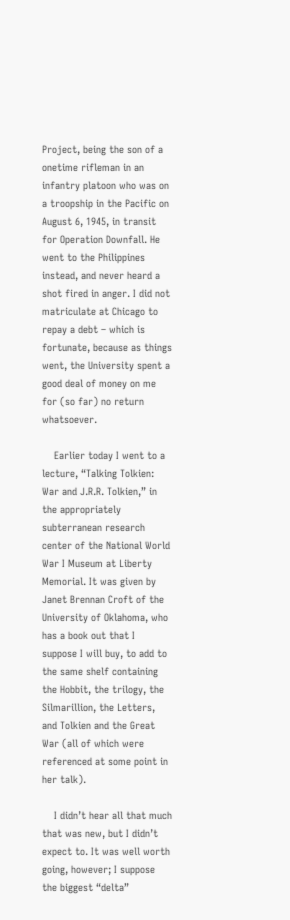Project, being the son of a onetime rifleman in an infantry platoon who was on a troopship in the Pacific on August 6, 1945, in transit for Operation Downfall. He went to the Philippines instead, and never heard a shot fired in anger. I did not matriculate at Chicago to repay a debt – which is fortunate, because as things went, the University spent a good deal of money on me for (so far) no return whatsoever.

    Earlier today I went to a lecture, “Talking Tolkien: War and J.R.R. Tolkien,” in the appropriately subterranean research center of the National World War I Museum at Liberty Memorial. It was given by Janet Brennan Croft of the University of Oklahoma, who has a book out that I suppose I will buy, to add to the same shelf containing the Hobbit, the trilogy, the Silmarillion, the Letters, and Tolkien and the Great War (all of which were referenced at some point in her talk).

    I didn’t hear all that much that was new, but I didn’t expect to. It was well worth going, however; I suppose the biggest “delta”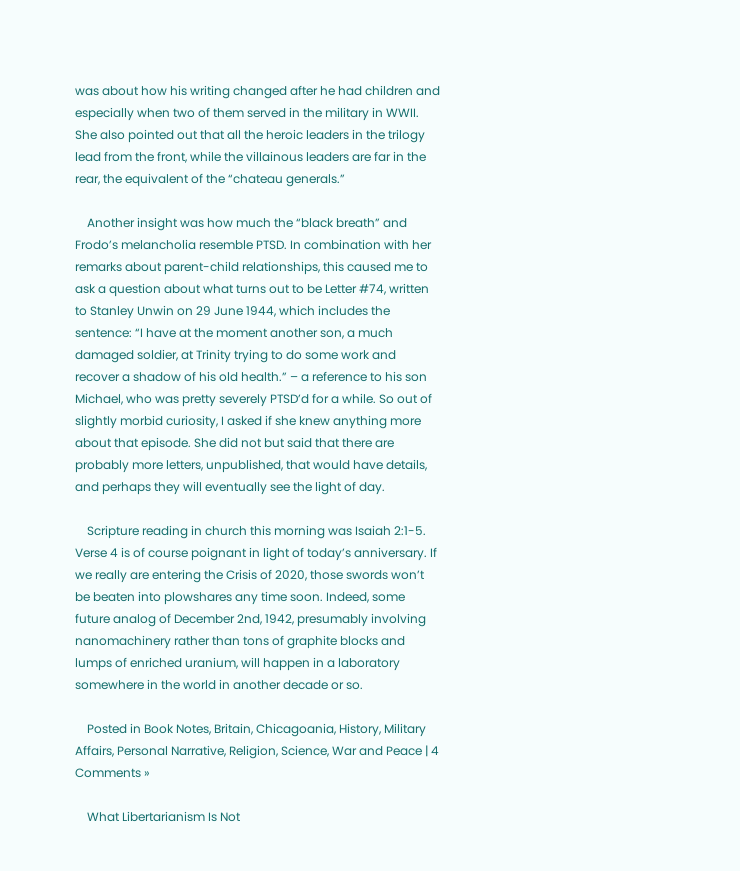was about how his writing changed after he had children and especially when two of them served in the military in WWII. She also pointed out that all the heroic leaders in the trilogy lead from the front, while the villainous leaders are far in the rear, the equivalent of the “chateau generals.”

    Another insight was how much the “black breath” and Frodo’s melancholia resemble PTSD. In combination with her remarks about parent-child relationships, this caused me to ask a question about what turns out to be Letter #74, written to Stanley Unwin on 29 June 1944, which includes the sentence: “I have at the moment another son, a much damaged soldier, at Trinity trying to do some work and recover a shadow of his old health.” – a reference to his son Michael, who was pretty severely PTSD’d for a while. So out of slightly morbid curiosity, I asked if she knew anything more about that episode. She did not but said that there are probably more letters, unpublished, that would have details, and perhaps they will eventually see the light of day.

    Scripture reading in church this morning was Isaiah 2:1-5. Verse 4 is of course poignant in light of today’s anniversary. If we really are entering the Crisis of 2020, those swords won’t be beaten into plowshares any time soon. Indeed, some future analog of December 2nd, 1942, presumably involving nanomachinery rather than tons of graphite blocks and lumps of enriched uranium, will happen in a laboratory somewhere in the world in another decade or so.

    Posted in Book Notes, Britain, Chicagoania, History, Military Affairs, Personal Narrative, Religion, Science, War and Peace | 4 Comments »

    What Libertarianism Is Not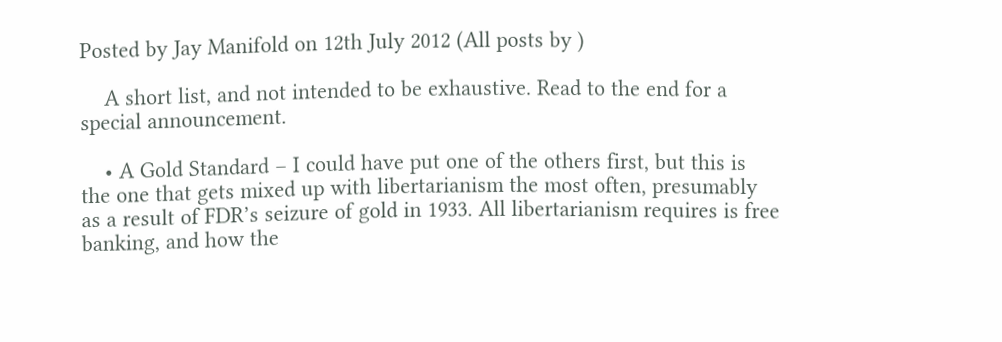Posted by Jay Manifold on 12th July 2012 (All posts by )

    A short list, and not intended to be exhaustive. Read to the end for a special announcement.

    • A Gold Standard – I could have put one of the others first, but this is the one that gets mixed up with libertarianism the most often, presumably as a result of FDR’s seizure of gold in 1933. All libertarianism requires is free banking, and how the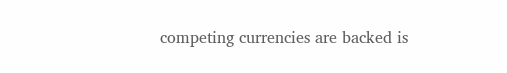competing currencies are backed is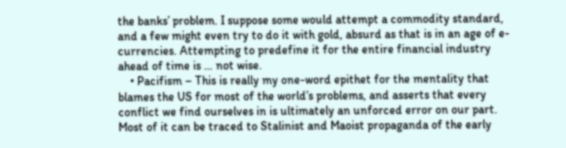the banks’ problem. I suppose some would attempt a commodity standard, and a few might even try to do it with gold, absurd as that is in an age of e-currencies. Attempting to predefine it for the entire financial industry ahead of time is … not wise.
    • Pacifism – This is really my one-word epithet for the mentality that blames the US for most of the world’s problems, and asserts that every conflict we find ourselves in is ultimately an unforced error on our part. Most of it can be traced to Stalinist and Maoist propaganda of the early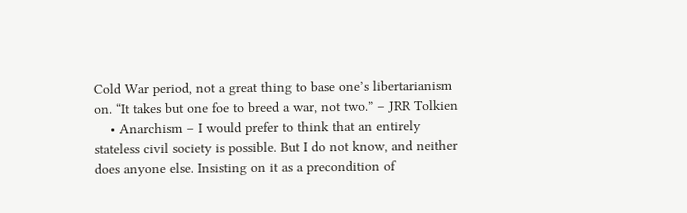Cold War period, not a great thing to base one’s libertarianism on. “It takes but one foe to breed a war, not two.” – JRR Tolkien
    • Anarchism – I would prefer to think that an entirely stateless civil society is possible. But I do not know, and neither does anyone else. Insisting on it as a precondition of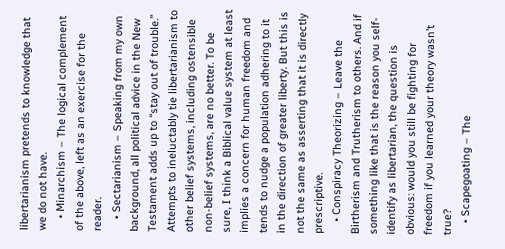libertarianism pretends to knowledge that we do not have.
    • Minarchism – The logical complement of the above, left as an exercise for the reader.
    • Sectarianism – Speaking from my own background, all political advice in the New Testament adds up to “stay out of trouble.” Attempts to ineluctably tie libertarianism to other belief systems, including ostensible non-belief systems, are no better. To be sure, I think a Biblical value system at least implies a concern for human freedom and tends to nudge a population adhering to it in the direction of greater liberty. But this is not the same as asserting that it is directly prescriptive.
    • Conspiracy Theorizing – Leave the Birtherism and Trutherism to others. And if something like that is the reason you self-identify as libertarian, the question is obvious: would you still be fighting for freedom if you learned your theory wasn’t true?
    • Scapegoating – The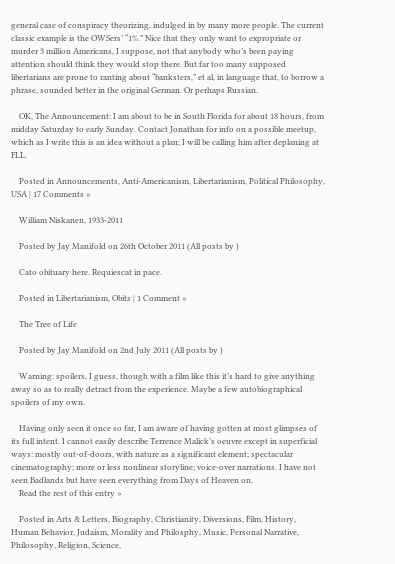general case of conspiracy theorizing, indulged in by many more people. The current classic example is the OWSers’ “1%.” Nice that they only want to expropriate or murder 3 million Americans, I suppose, not that anybody who’s been paying attention should think they would stop there. But far too many supposed libertarians are prone to ranting about “banksters,” et al, in language that, to borrow a phrase, sounded better in the original German. Or perhaps Russian.

    OK, The Announcement: I am about to be in South Florida for about 18 hours, from midday Saturday to early Sunday. Contact Jonathan for info on a possible meetup, which as I write this is an idea without a plan; I will be calling him after deplaning at FLL.

    Posted in Announcements, Anti-Americanism, Libertarianism, Political Philosophy, USA | 17 Comments »

    William Niskanen, 1933-2011

    Posted by Jay Manifold on 26th October 2011 (All posts by )

    Cato obituary here. Requiescat in pace.

    Posted in Libertarianism, Obits | 1 Comment »

    The Tree of Life

    Posted by Jay Manifold on 2nd July 2011 (All posts by )

    Warning: spoilers, I guess, though with a film like this it’s hard to give anything away so as to really detract from the experience. Maybe a few autobiographical spoilers of my own.

    Having only seen it once so far, I am aware of having gotten at most glimpses of its full intent. I cannot easily describe Terrence Malick’s oeuvre except in superficial ways: mostly out-of-doors, with nature as a significant element; spectacular cinematography; more or less nonlinear storyline; voice-over narrations. I have not seen Badlands but have seen everything from Days of Heaven on.
    Read the rest of this entry »

    Posted in Arts & Letters, Biography, Christianity, Diversions, Film, History, Human Behavior, Judaism, Morality and Philosphy, Music, Personal Narrative, Philosophy, Religion, Science,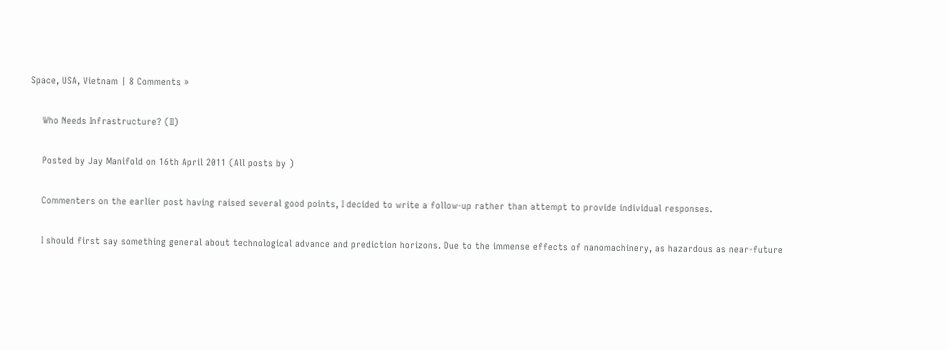Space, USA, Vietnam | 8 Comments »

    Who Needs Infrastructure? (II)

    Posted by Jay Manifold on 16th April 2011 (All posts by )

    Commenters on the earlier post having raised several good points, I decided to write a follow-up rather than attempt to provide individual responses.

    I should first say something general about technological advance and prediction horizons. Due to the immense effects of nanomachinery, as hazardous as near-future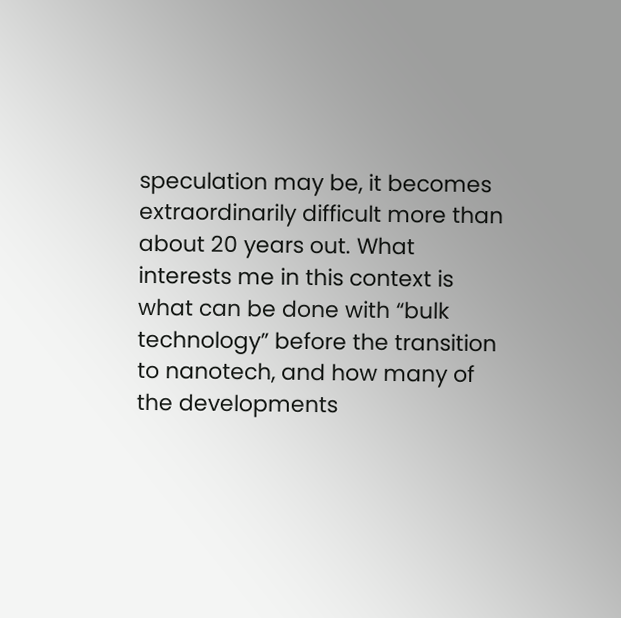speculation may be, it becomes extraordinarily difficult more than about 20 years out. What interests me in this context is what can be done with “bulk technology” before the transition to nanotech, and how many of the developments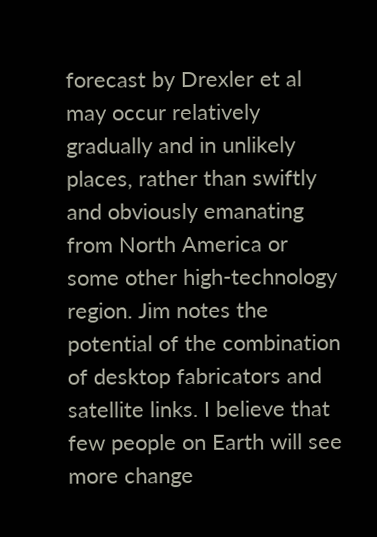forecast by Drexler et al may occur relatively gradually and in unlikely places, rather than swiftly and obviously emanating from North America or some other high-technology region. Jim notes the potential of the combination of desktop fabricators and satellite links. I believe that few people on Earth will see more change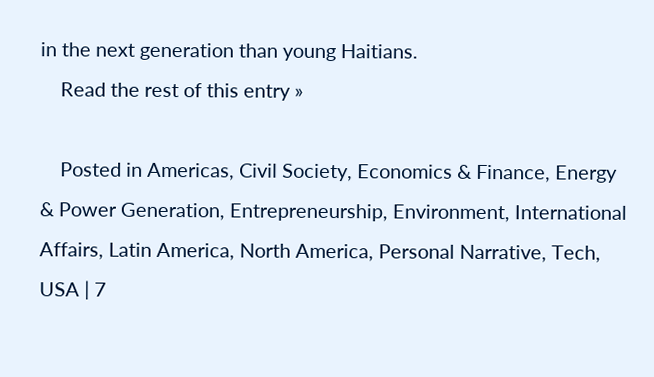in the next generation than young Haitians.
    Read the rest of this entry »

    Posted in Americas, Civil Society, Economics & Finance, Energy & Power Generation, Entrepreneurship, Environment, International Affairs, Latin America, North America, Personal Narrative, Tech, USA | 7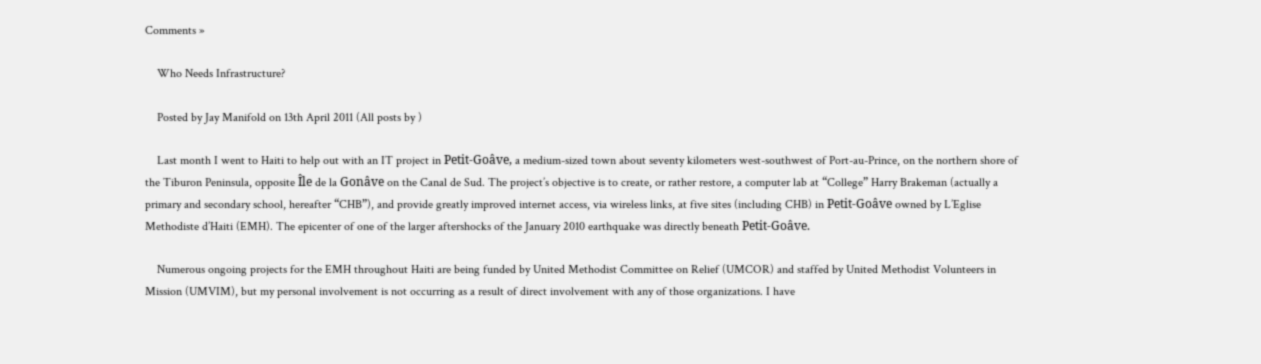Comments »

    Who Needs Infrastructure?

    Posted by Jay Manifold on 13th April 2011 (All posts by )

    Last month I went to Haiti to help out with an IT project in Petit-Goâve, a medium-sized town about seventy kilometers west-southwest of Port-au-Prince, on the northern shore of the Tiburon Peninsula, opposite Île de la Gonâve on the Canal de Sud. The project’s objective is to create, or rather restore, a computer lab at “College” Harry Brakeman (actually a primary and secondary school, hereafter “CHB”), and provide greatly improved internet access, via wireless links, at five sites (including CHB) in Petit-Goâve owned by L’Eglise Methodiste d’Haiti (EMH). The epicenter of one of the larger aftershocks of the January 2010 earthquake was directly beneath Petit-Goâve.

    Numerous ongoing projects for the EMH throughout Haiti are being funded by United Methodist Committee on Relief (UMCOR) and staffed by United Methodist Volunteers in Mission (UMVIM), but my personal involvement is not occurring as a result of direct involvement with any of those organizations. I have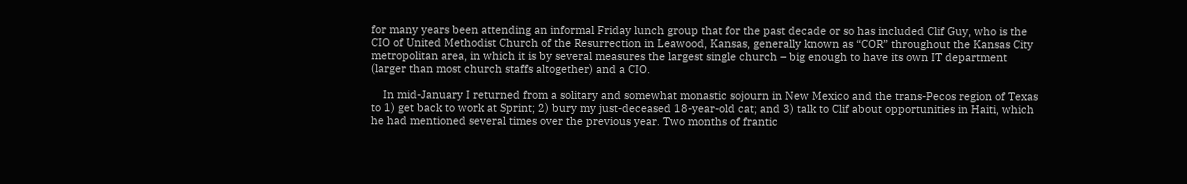for many years been attending an informal Friday lunch group that for the past decade or so has included Clif Guy, who is the CIO of United Methodist Church of the Resurrection in Leawood, Kansas, generally known as “COR” throughout the Kansas City metropolitan area, in which it is by several measures the largest single church – big enough to have its own IT department (larger than most church staffs altogether) and a CIO.

    In mid-January I returned from a solitary and somewhat monastic sojourn in New Mexico and the trans-Pecos region of Texas to 1) get back to work at Sprint; 2) bury my just-deceased 18-year-old cat; and 3) talk to Clif about opportunities in Haiti, which he had mentioned several times over the previous year. Two months of frantic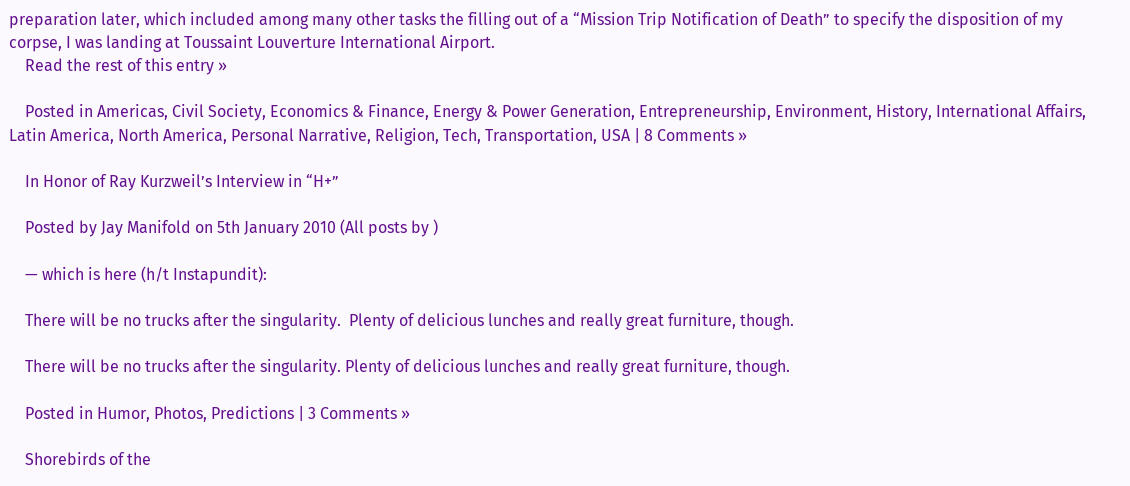preparation later, which included among many other tasks the filling out of a “Mission Trip Notification of Death” to specify the disposition of my corpse, I was landing at Toussaint Louverture International Airport.
    Read the rest of this entry »

    Posted in Americas, Civil Society, Economics & Finance, Energy & Power Generation, Entrepreneurship, Environment, History, International Affairs, Latin America, North America, Personal Narrative, Religion, Tech, Transportation, USA | 8 Comments »

    In Honor of Ray Kurzweil’s Interview in “H+”

    Posted by Jay Manifold on 5th January 2010 (All posts by )

    — which is here (h/t Instapundit):

    There will be no trucks after the singularity.  Plenty of delicious lunches and really great furniture, though.

    There will be no trucks after the singularity. Plenty of delicious lunches and really great furniture, though.

    Posted in Humor, Photos, Predictions | 3 Comments »

    Shorebirds of the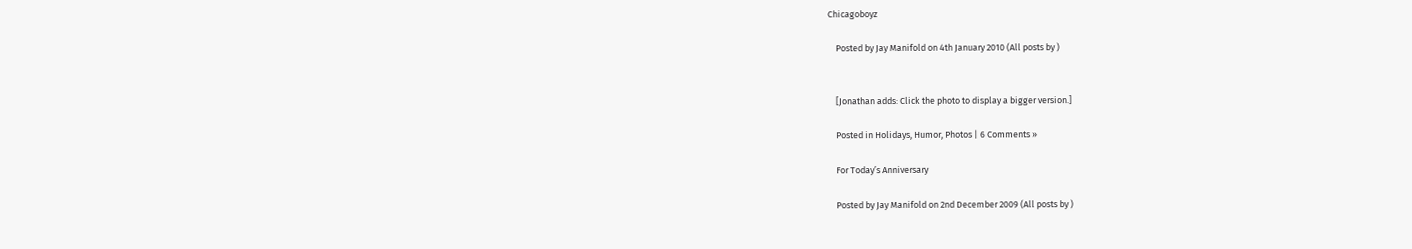Chicagoboyz

    Posted by Jay Manifold on 4th January 2010 (All posts by )


    [Jonathan adds: Click the photo to display a bigger version.]

    Posted in Holidays, Humor, Photos | 6 Comments »

    For Today’s Anniversary

    Posted by Jay Manifold on 2nd December 2009 (All posts by )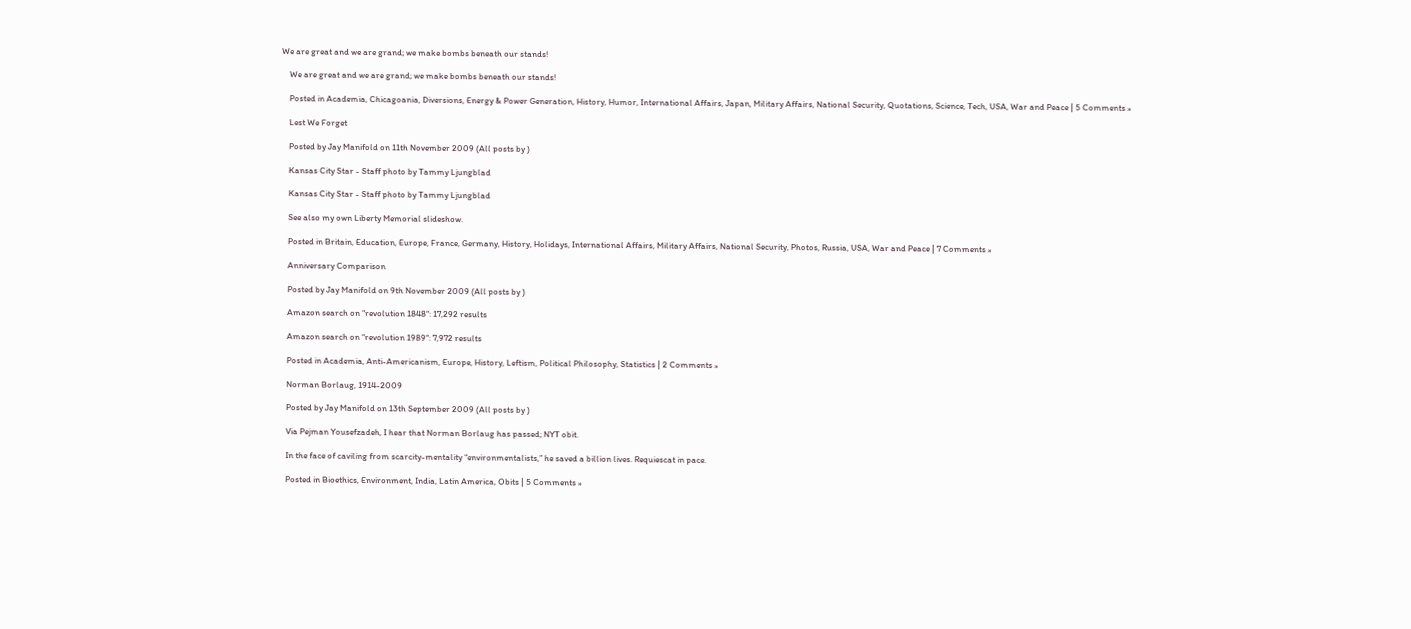We are great and we are grand; we make bombs beneath our stands!

    We are great and we are grand; we make bombs beneath our stands!

    Posted in Academia, Chicagoania, Diversions, Energy & Power Generation, History, Humor, International Affairs, Japan, Military Affairs, National Security, Quotations, Science, Tech, USA, War and Peace | 5 Comments »

    Lest We Forget

    Posted by Jay Manifold on 11th November 2009 (All posts by )

    Kansas City Star - Staff photo by Tammy Ljungblad

    Kansas City Star - Staff photo by Tammy Ljungblad

    See also my own Liberty Memorial slideshow.

    Posted in Britain, Education, Europe, France, Germany, History, Holidays, International Affairs, Military Affairs, National Security, Photos, Russia, USA, War and Peace | 7 Comments »

    Anniversary Comparison

    Posted by Jay Manifold on 9th November 2009 (All posts by )

    Amazon search on “revolution 1848“: 17,292 results

    Amazon search on “revolution 1989“: 7,972 results

    Posted in Academia, Anti-Americanism, Europe, History, Leftism, Political Philosophy, Statistics | 2 Comments »

    Norman Borlaug, 1914-2009

    Posted by Jay Manifold on 13th September 2009 (All posts by )

    Via Pejman Yousefzadeh, I hear that Norman Borlaug has passed; NYT obit.

    In the face of caviling from scarcity-mentality “environmentalists,” he saved a billion lives. Requiescat in pace.

    Posted in Bioethics, Environment, India, Latin America, Obits | 5 Comments »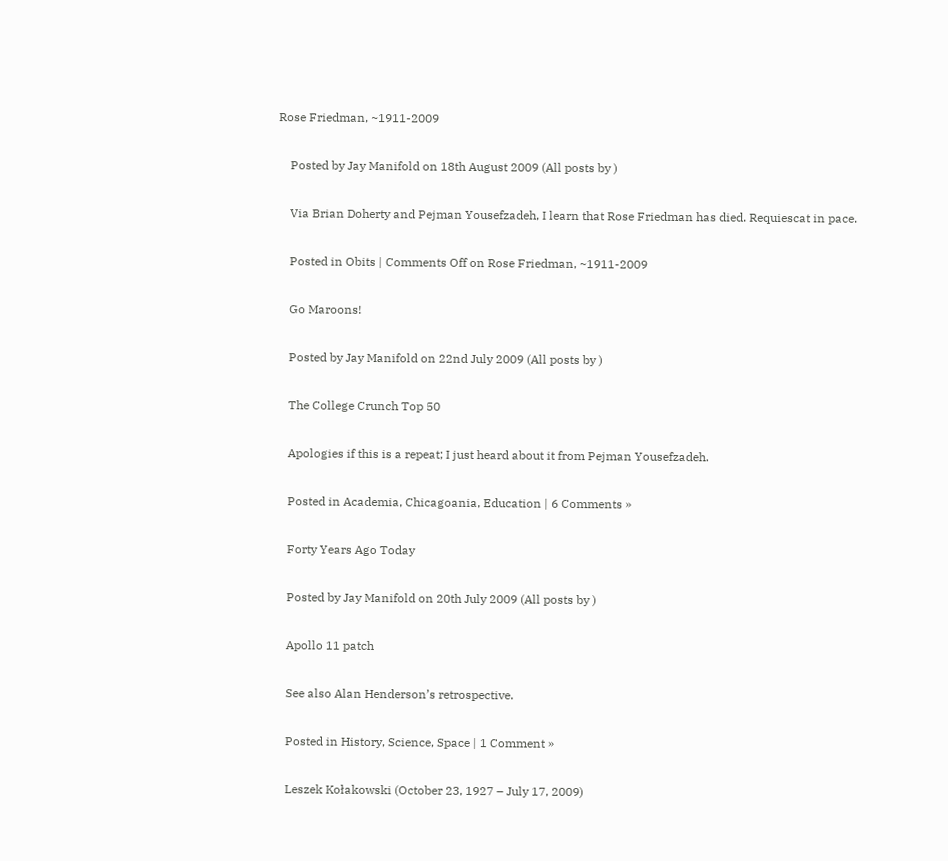Rose Friedman, ~1911-2009

    Posted by Jay Manifold on 18th August 2009 (All posts by )

    Via Brian Doherty and Pejman Yousefzadeh, I learn that Rose Friedman has died. Requiescat in pace.

    Posted in Obits | Comments Off on Rose Friedman, ~1911-2009

    Go Maroons!

    Posted by Jay Manifold on 22nd July 2009 (All posts by )

    The College Crunch Top 50

    Apologies if this is a repeat; I just heard about it from Pejman Yousefzadeh.

    Posted in Academia, Chicagoania, Education | 6 Comments »

    Forty Years Ago Today

    Posted by Jay Manifold on 20th July 2009 (All posts by )

    Apollo 11 patch

    See also Alan Henderson’s retrospective.

    Posted in History, Science, Space | 1 Comment »

    Leszek Kołakowski (October 23, 1927 – July 17, 2009)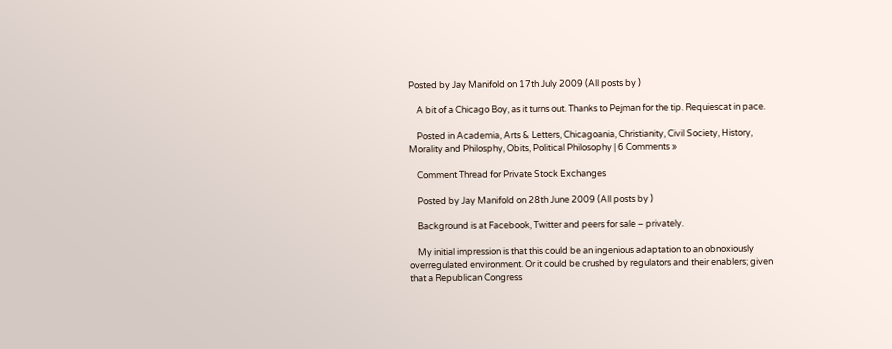Posted by Jay Manifold on 17th July 2009 (All posts by )

    A bit of a Chicago Boy, as it turns out. Thanks to Pejman for the tip. Requiescat in pace.

    Posted in Academia, Arts & Letters, Chicagoania, Christianity, Civil Society, History, Morality and Philosphy, Obits, Political Philosophy | 6 Comments »

    Comment Thread for Private Stock Exchanges

    Posted by Jay Manifold on 28th June 2009 (All posts by )

    Background is at Facebook, Twitter and peers for sale – privately.

    My initial impression is that this could be an ingenious adaptation to an obnoxiously overregulated environment. Or it could be crushed by regulators and their enablers; given that a Republican Congress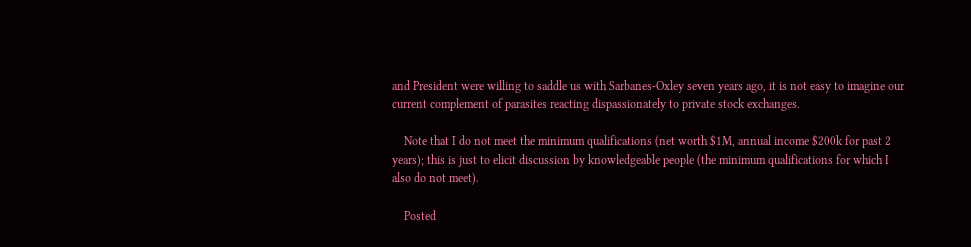and President were willing to saddle us with Sarbanes-Oxley seven years ago, it is not easy to imagine our current complement of parasites reacting dispassionately to private stock exchanges.

    Note that I do not meet the minimum qualifications (net worth $1M, annual income $200k for past 2 years); this is just to elicit discussion by knowledgeable people (the minimum qualifications for which I also do not meet).

    Posted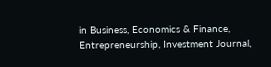in Business, Economics & Finance, Entrepreneurship, Investment Journal,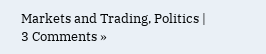Markets and Trading, Politics | 3 Comments »